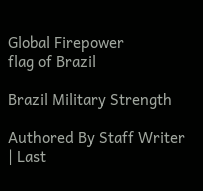Global Firepower
flag of Brazil

Brazil Military Strength

Authored By Staff Writer | Last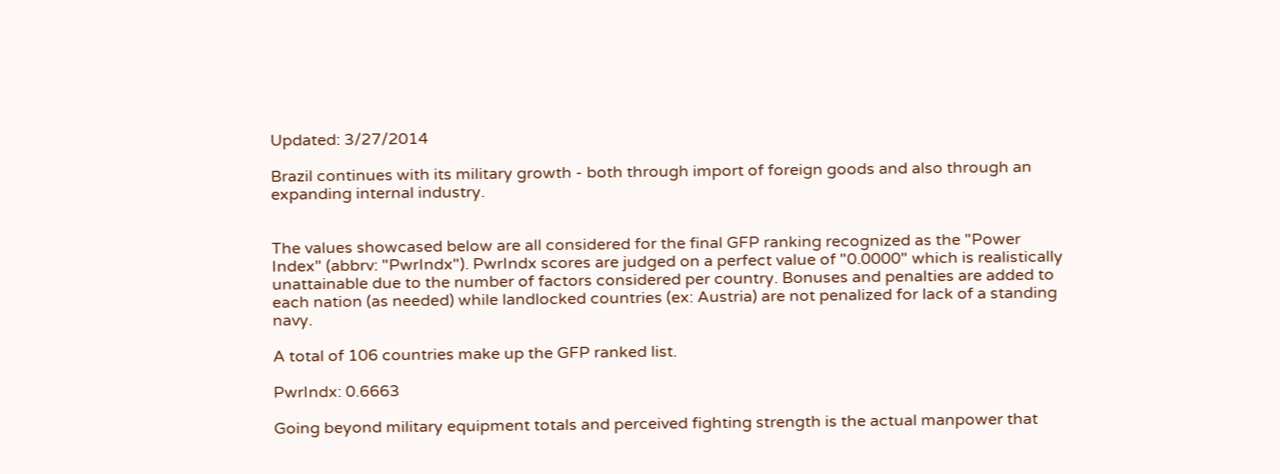Updated: 3/27/2014

Brazil continues with its military growth - both through import of foreign goods and also through an expanding internal industry.


The values showcased below are all considered for the final GFP ranking recognized as the "Power Index" (abbrv: "PwrIndx"). PwrIndx scores are judged on a perfect value of "0.0000" which is realistically unattainable due to the number of factors considered per country. Bonuses and penalties are added to each nation (as needed) while landlocked countries (ex: Austria) are not penalized for lack of a standing navy.

A total of 106 countries make up the GFP ranked list.

PwrIndx: 0.6663

Going beyond military equipment totals and perceived fighting strength is the actual manpower that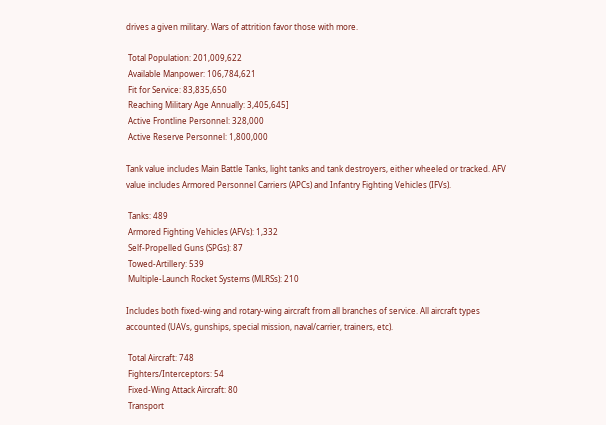drives a given military. Wars of attrition favor those with more.

 Total Population: 201,009,622
 Available Manpower: 106,784,621
 Fit for Service: 83,835,650
 Reaching Military Age Annually: 3,405,645]
 Active Frontline Personnel: 328,000
 Active Reserve Personnel: 1,800,000

Tank value includes Main Battle Tanks, light tanks and tank destroyers, either wheeled or tracked. AFV value includes Armored Personnel Carriers (APCs) and Infantry Fighting Vehicles (IFVs).

 Tanks: 489
 Armored Fighting Vehicles (AFVs): 1,332
 Self-Propelled Guns (SPGs): 87
 Towed-Artillery: 539
 Multiple-Launch Rocket Systems (MLRSs): 210

Includes both fixed-wing and rotary-wing aircraft from all branches of service. All aircraft types accounted (UAVs, gunships, special mission, naval/carrier, trainers, etc).

 Total Aircraft: 748
 Fighters/Interceptors: 54
 Fixed-Wing Attack Aircraft: 80
 Transport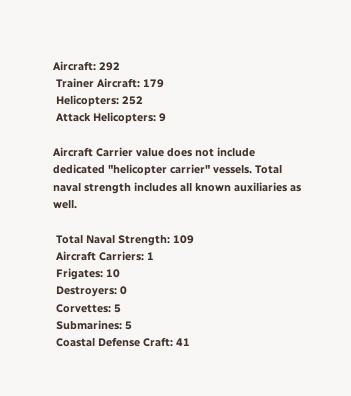Aircraft: 292
 Trainer Aircraft: 179
 Helicopters: 252
 Attack Helicopters: 9

Aircraft Carrier value does not include dedicated "helicopter carrier" vessels. Total naval strength includes all known auxiliaries as well.

 Total Naval Strength: 109
 Aircraft Carriers: 1
 Frigates: 10
 Destroyers: 0
 Corvettes: 5
 Submarines: 5
 Coastal Defense Craft: 41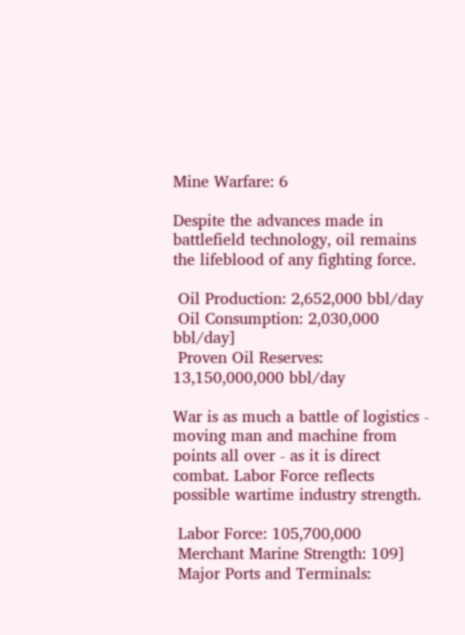Mine Warfare: 6

Despite the advances made in battlefield technology, oil remains the lifeblood of any fighting force.

 Oil Production: 2,652,000 bbl/day
 Oil Consumption: 2,030,000 bbl/day]
 Proven Oil Reserves: 13,150,000,000 bbl/day

War is as much a battle of logistics - moving man and machine from points all over - as it is direct combat. Labor Force reflects possible wartime industry strength.

 Labor Force: 105,700,000
 Merchant Marine Strength: 109]
 Major Ports and Terminals: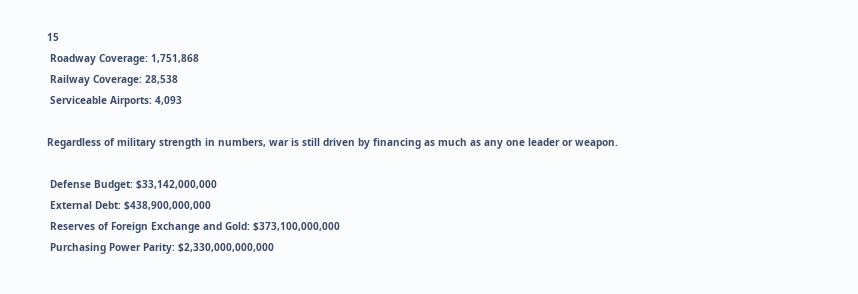15
 Roadway Coverage: 1,751,868
 Railway Coverage: 28,538
 Serviceable Airports: 4,093

Regardless of military strength in numbers, war is still driven by financing as much as any one leader or weapon.

 Defense Budget: $33,142,000,000
 External Debt: $438,900,000,000
 Reserves of Foreign Exchange and Gold: $373,100,000,000
 Purchasing Power Parity: $2,330,000,000,000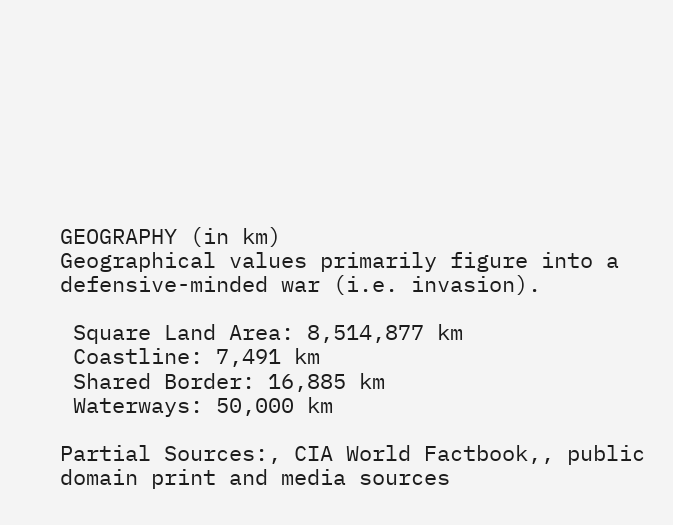GEOGRAPHY (in km)
Geographical values primarily figure into a defensive-minded war (i.e. invasion).

 Square Land Area: 8,514,877 km
 Coastline: 7,491 km
 Shared Border: 16,885 km
 Waterways: 50,000 km

Partial Sources:, CIA World Factbook,, public domain print and media sources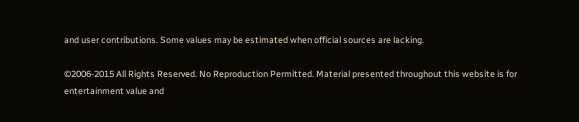and user contributions. Some values may be estimated when official sources are lacking.

©2006-2015 All Rights Reserved. No Reproduction Permitted. Material presented throughout this website is for entertainment value and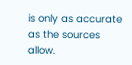is only as accurate as the sources allow.